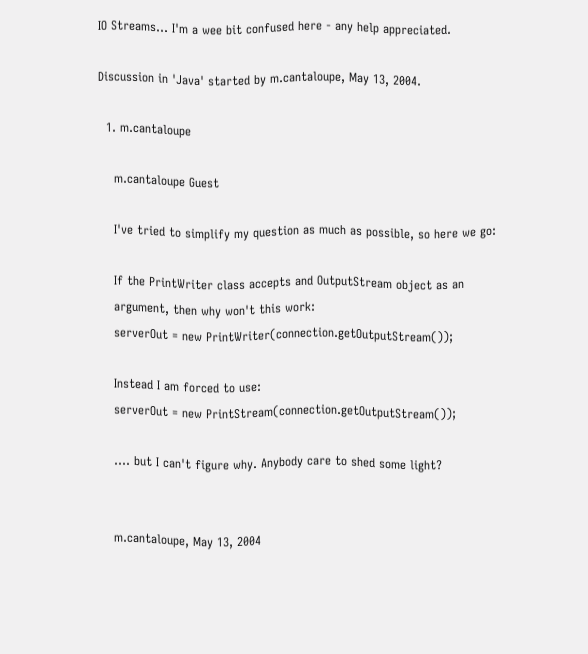IO Streams... I'm a wee bit confused here - any help appreciated.

Discussion in 'Java' started by m.cantaloupe, May 13, 2004.

  1. m.cantaloupe

    m.cantaloupe Guest

    I've tried to simplify my question as much as possible, so here we go:

    If the PrintWriter class accepts and OutputStream object as an
    argument, then why won't this work:
    serverOut = new PrintWriter(connection.getOutputStream());

    Instead I am forced to use:
    serverOut = new PrintStream(connection.getOutputStream());

    .... but I can't figure why. Anybody care to shed some light?


    m.cantaloupe, May 13, 2004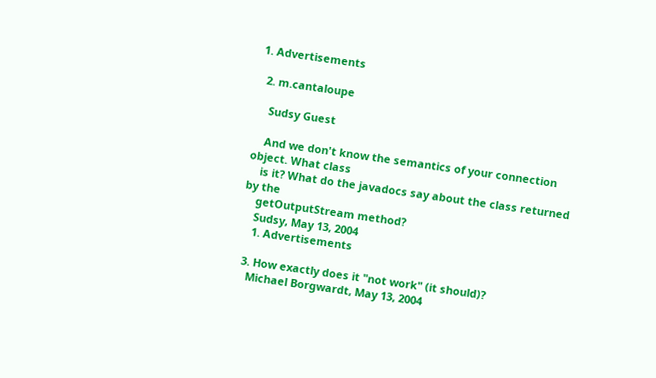1. Advertisements

  2. m.cantaloupe

    Sudsy Guest

    And we don't know the semantics of your connection object. What class
    is it? What do the javadocs say about the class returned by the
    getOutputStream method?
    Sudsy, May 13, 2004
    1. Advertisements

  3. How exactly does it "not work" (it should)?
    Michael Borgwardt, May 13, 2004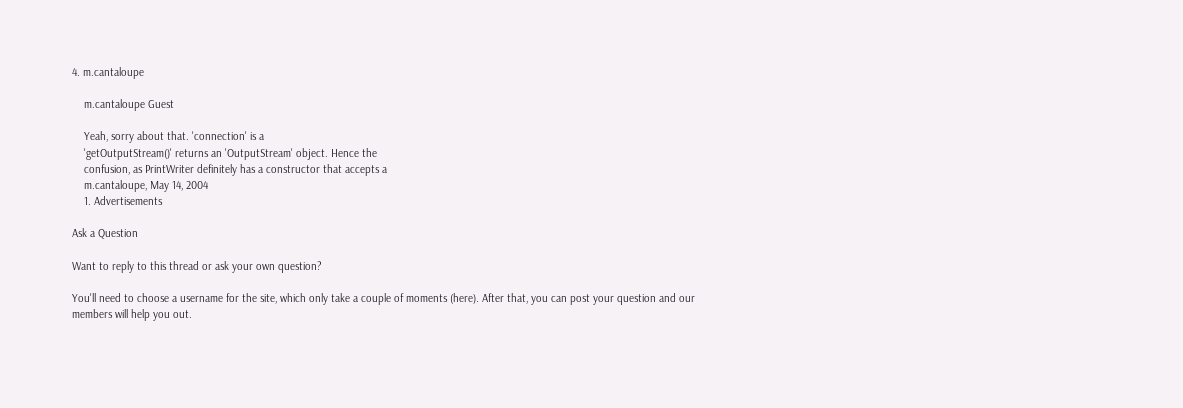4. m.cantaloupe

    m.cantaloupe Guest

    Yeah, sorry about that. 'connection' is a
    'getOutputStream()' returns an 'OutputStream' object. Hence the
    confusion, as PrintWriter definitely has a constructor that accepts a
    m.cantaloupe, May 14, 2004
    1. Advertisements

Ask a Question

Want to reply to this thread or ask your own question?

You'll need to choose a username for the site, which only take a couple of moments (here). After that, you can post your question and our members will help you out.